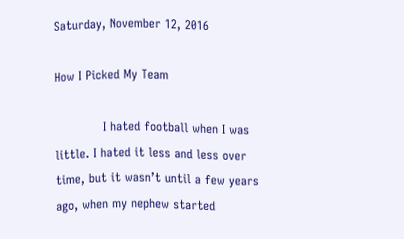Saturday, November 12, 2016

How I Picked My Team

            I hated football when I was little. I hated it less and less over time, but it wasn’t until a few years ago, when my nephew started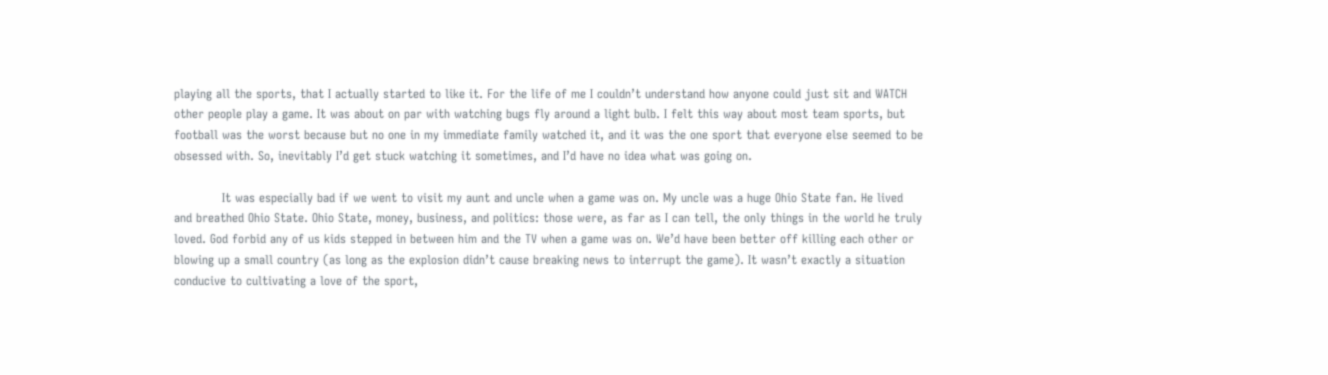playing all the sports, that I actually started to like it. For the life of me I couldn’t understand how anyone could just sit and WATCH other people play a game. It was about on par with watching bugs fly around a light bulb. I felt this way about most team sports, but football was the worst because but no one in my immediate family watched it, and it was the one sport that everyone else seemed to be obsessed with. So, inevitably I’d get stuck watching it sometimes, and I’d have no idea what was going on.

            It was especially bad if we went to visit my aunt and uncle when a game was on. My uncle was a huge Ohio State fan. He lived and breathed Ohio State. Ohio State, money, business, and politics: those were, as far as I can tell, the only things in the world he truly loved. God forbid any of us kids stepped in between him and the TV when a game was on. We’d have been better off killing each other or blowing up a small country (as long as the explosion didn’t cause breaking news to interrupt the game). It wasn’t exactly a situation conducive to cultivating a love of the sport,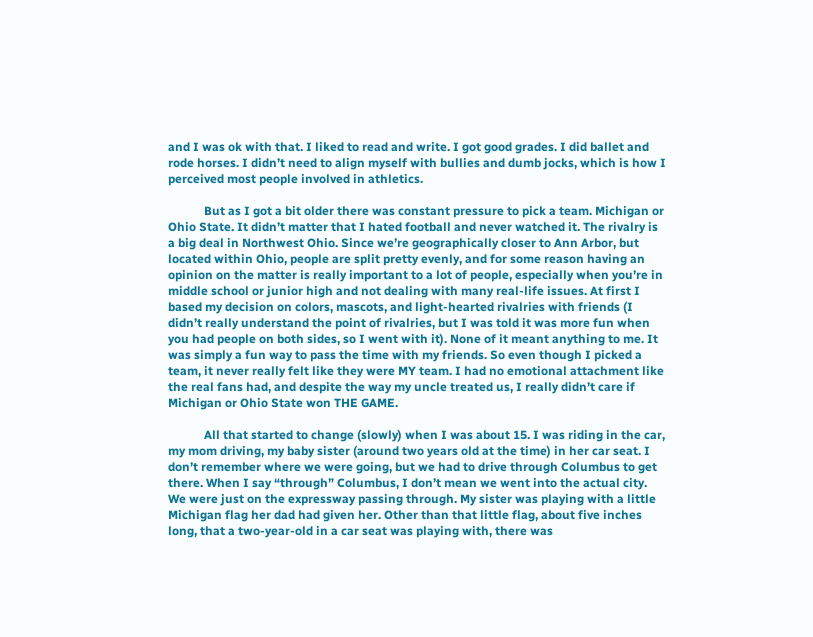and I was ok with that. I liked to read and write. I got good grades. I did ballet and rode horses. I didn’t need to align myself with bullies and dumb jocks, which is how I perceived most people involved in athletics.

            But as I got a bit older there was constant pressure to pick a team. Michigan or Ohio State. It didn’t matter that I hated football and never watched it. The rivalry is a big deal in Northwest Ohio. Since we’re geographically closer to Ann Arbor, but located within Ohio, people are split pretty evenly, and for some reason having an opinion on the matter is really important to a lot of people, especially when you’re in middle school or junior high and not dealing with many real-life issues. At first I based my decision on colors, mascots, and light-hearted rivalries with friends (I didn’t really understand the point of rivalries, but I was told it was more fun when you had people on both sides, so I went with it). None of it meant anything to me. It was simply a fun way to pass the time with my friends. So even though I picked a team, it never really felt like they were MY team. I had no emotional attachment like the real fans had, and despite the way my uncle treated us, I really didn’t care if Michigan or Ohio State won THE GAME.

            All that started to change (slowly) when I was about 15. I was riding in the car, my mom driving, my baby sister (around two years old at the time) in her car seat. I don’t remember where we were going, but we had to drive through Columbus to get there. When I say “through” Columbus, I don’t mean we went into the actual city. We were just on the expressway passing through. My sister was playing with a little Michigan flag her dad had given her. Other than that little flag, about five inches long, that a two-year-old in a car seat was playing with, there was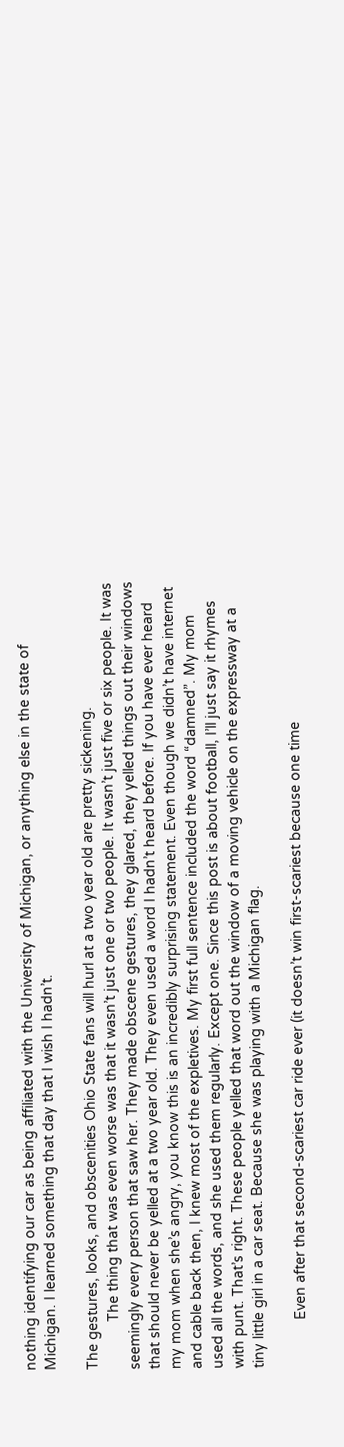nothing identifying our car as being affiliated with the University of Michigan, or anything else in the state of Michigan. I learned something that day that I wish I hadn’t.

The gestures, looks, and obscenities Ohio State fans will hurl at a two year old are pretty sickening.
            The thing that was even worse was that it wasn’t just one or two people. It wasn’t just five or six people. It was seemingly every person that saw her. They made obscene gestures, they glared, they yelled things out their windows that should never be yelled at a two year old. They even used a word I hadn’t heard before. If you have ever heard my mom when she’s angry, you know this is an incredibly surprising statement. Even though we didn’t have internet and cable back then, I knew most of the expletives. My first full sentence included the word “damned”. My mom used all the words, and she used them regularly. Except one. Since this post is about football, I’ll just say it rhymes with punt. That’s right. These people yelled that word out the window of a moving vehicle on the expressway at a tiny little girl in a car seat. Because she was playing with a Michigan flag.

            Even after that second-scariest car ride ever (it doesn’t win first-scariest because one time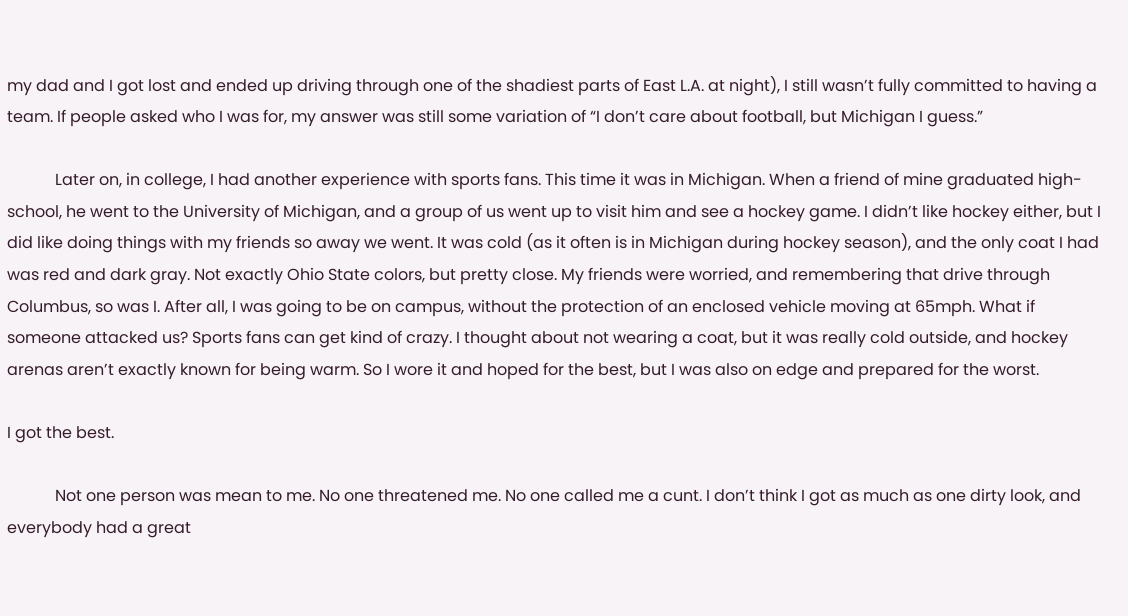my dad and I got lost and ended up driving through one of the shadiest parts of East L.A. at night), I still wasn’t fully committed to having a team. If people asked who I was for, my answer was still some variation of “I don’t care about football, but Michigan I guess.”

            Later on, in college, I had another experience with sports fans. This time it was in Michigan. When a friend of mine graduated high-school, he went to the University of Michigan, and a group of us went up to visit him and see a hockey game. I didn’t like hockey either, but I did like doing things with my friends so away we went. It was cold (as it often is in Michigan during hockey season), and the only coat I had was red and dark gray. Not exactly Ohio State colors, but pretty close. My friends were worried, and remembering that drive through Columbus, so was I. After all, I was going to be on campus, without the protection of an enclosed vehicle moving at 65mph. What if someone attacked us? Sports fans can get kind of crazy. I thought about not wearing a coat, but it was really cold outside, and hockey arenas aren’t exactly known for being warm. So I wore it and hoped for the best, but I was also on edge and prepared for the worst.

I got the best.

            Not one person was mean to me. No one threatened me. No one called me a cunt. I don’t think I got as much as one dirty look, and everybody had a great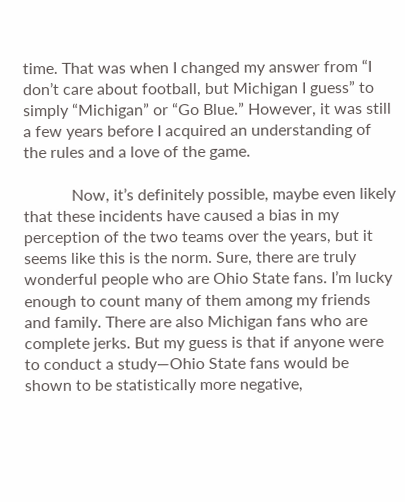time. That was when I changed my answer from “I don’t care about football, but Michigan I guess” to simply “Michigan” or “Go Blue.” However, it was still a few years before I acquired an understanding of the rules and a love of the game.

            Now, it’s definitely possible, maybe even likely that these incidents have caused a bias in my perception of the two teams over the years, but it seems like this is the norm. Sure, there are truly wonderful people who are Ohio State fans. I’m lucky enough to count many of them among my friends and family. There are also Michigan fans who are complete jerks. But my guess is that if anyone were to conduct a study—Ohio State fans would be shown to be statistically more negative,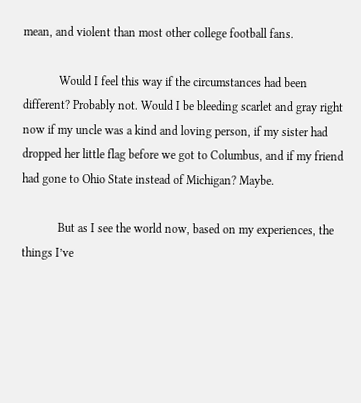mean, and violent than most other college football fans.

            Would I feel this way if the circumstances had been different? Probably not. Would I be bleeding scarlet and gray right now if my uncle was a kind and loving person, if my sister had dropped her little flag before we got to Columbus, and if my friend had gone to Ohio State instead of Michigan? Maybe.

            But as I see the world now, based on my experiences, the things I’ve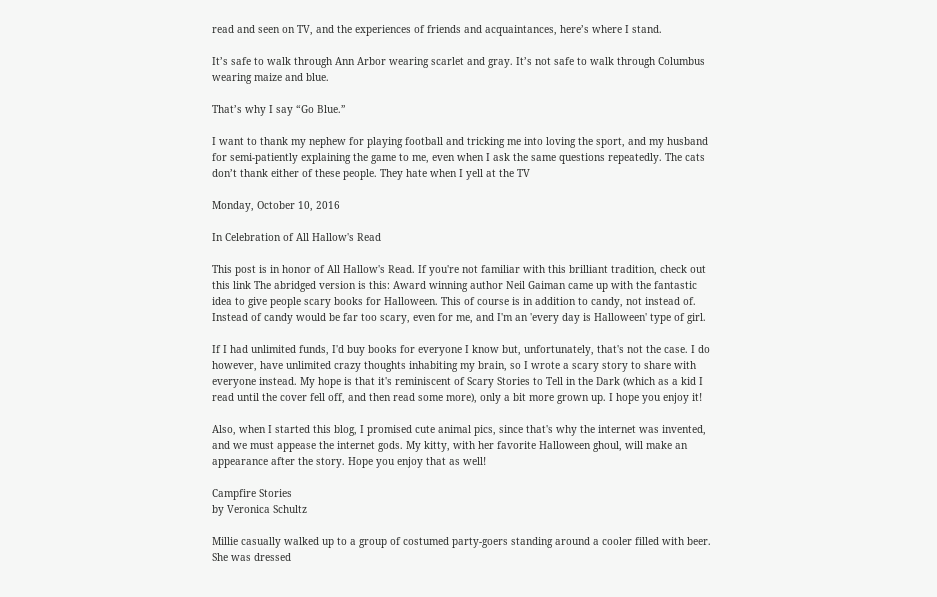read and seen on TV, and the experiences of friends and acquaintances, here’s where I stand.

It’s safe to walk through Ann Arbor wearing scarlet and gray. It’s not safe to walk through Columbus wearing maize and blue.

That’s why I say “Go Blue.”

I want to thank my nephew for playing football and tricking me into loving the sport, and my husband for semi-patiently explaining the game to me, even when I ask the same questions repeatedly. The cats don’t thank either of these people. They hate when I yell at the TV

Monday, October 10, 2016

In Celebration of All Hallow's Read

This post is in honor of All Hallow's Read. If you're not familiar with this brilliant tradition, check out this link The abridged version is this: Award winning author Neil Gaiman came up with the fantastic idea to give people scary books for Halloween. This of course is in addition to candy, not instead of. Instead of candy would be far too scary, even for me, and I'm an 'every day is Halloween' type of girl.

If I had unlimited funds, I'd buy books for everyone I know but, unfortunately, that's not the case. I do however, have unlimited crazy thoughts inhabiting my brain, so I wrote a scary story to share with everyone instead. My hope is that it's reminiscent of Scary Stories to Tell in the Dark (which as a kid I read until the cover fell off, and then read some more), only a bit more grown up. I hope you enjoy it!

Also, when I started this blog, I promised cute animal pics, since that's why the internet was invented, and we must appease the internet gods. My kitty, with her favorite Halloween ghoul, will make an appearance after the story. Hope you enjoy that as well!

Campfire Stories
by Veronica Schultz

Millie casually walked up to a group of costumed party-goers standing around a cooler filled with beer. She was dressed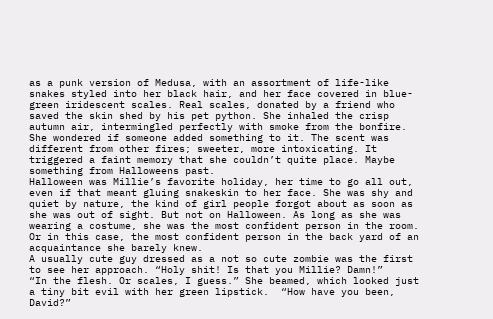as a punk version of Medusa, with an assortment of life-like snakes styled into her black hair, and her face covered in blue-green iridescent scales. Real scales, donated by a friend who saved the skin shed by his pet python. She inhaled the crisp autumn air, intermingled perfectly with smoke from the bonfire. She wondered if someone added something to it. The scent was different from other fires; sweeter, more intoxicating. It triggered a faint memory that she couldn’t quite place. Maybe something from Halloweens past.
Halloween was Millie’s favorite holiday, her time to go all out, even if that meant gluing snakeskin to her face. She was shy and quiet by nature, the kind of girl people forgot about as soon as she was out of sight. But not on Halloween. As long as she was wearing a costume, she was the most confident person in the room. Or in this case, the most confident person in the back yard of an acquaintance she barely knew.
A usually cute guy dressed as a not so cute zombie was the first to see her approach. “Holy shit! Is that you Millie? Damn!”
“In the flesh. Or scales, I guess.” She beamed, which looked just a tiny bit evil with her green lipstick.  “How have you been, David?”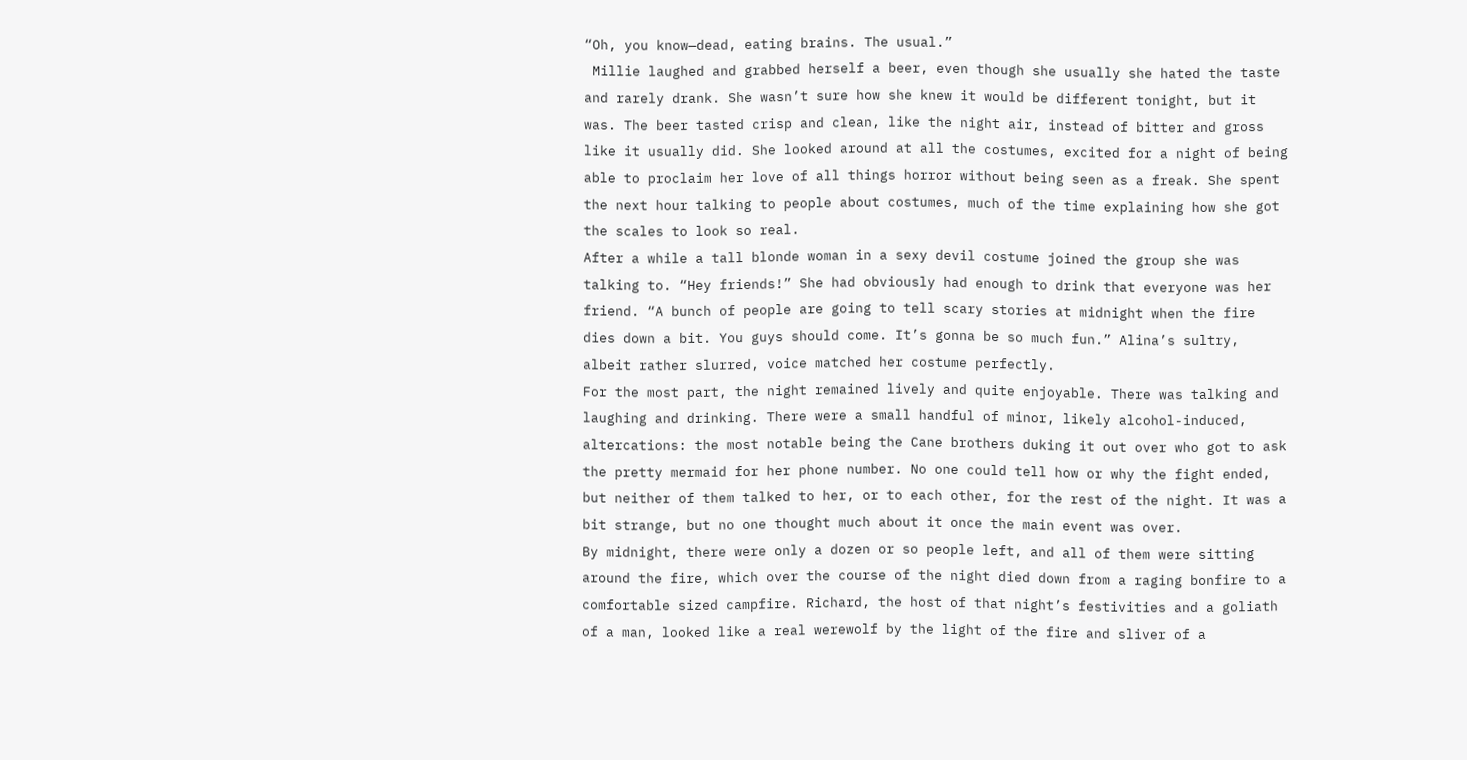“Oh, you know—dead, eating brains. The usual.”
 Millie laughed and grabbed herself a beer, even though she usually she hated the taste and rarely drank. She wasn’t sure how she knew it would be different tonight, but it was. The beer tasted crisp and clean, like the night air, instead of bitter and gross like it usually did. She looked around at all the costumes, excited for a night of being able to proclaim her love of all things horror without being seen as a freak. She spent the next hour talking to people about costumes, much of the time explaining how she got the scales to look so real.
After a while a tall blonde woman in a sexy devil costume joined the group she was talking to. “Hey friends!” She had obviously had enough to drink that everyone was her friend. “A bunch of people are going to tell scary stories at midnight when the fire dies down a bit. You guys should come. It’s gonna be so much fun.” Alina’s sultry, albeit rather slurred, voice matched her costume perfectly.
For the most part, the night remained lively and quite enjoyable. There was talking and laughing and drinking. There were a small handful of minor, likely alcohol-induced, altercations: the most notable being the Cane brothers duking it out over who got to ask the pretty mermaid for her phone number. No one could tell how or why the fight ended, but neither of them talked to her, or to each other, for the rest of the night. It was a bit strange, but no one thought much about it once the main event was over.
By midnight, there were only a dozen or so people left, and all of them were sitting around the fire, which over the course of the night died down from a raging bonfire to a comfortable sized campfire. Richard, the host of that night’s festivities and a goliath of a man, looked like a real werewolf by the light of the fire and sliver of a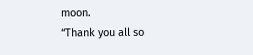moon.
“Thank you all so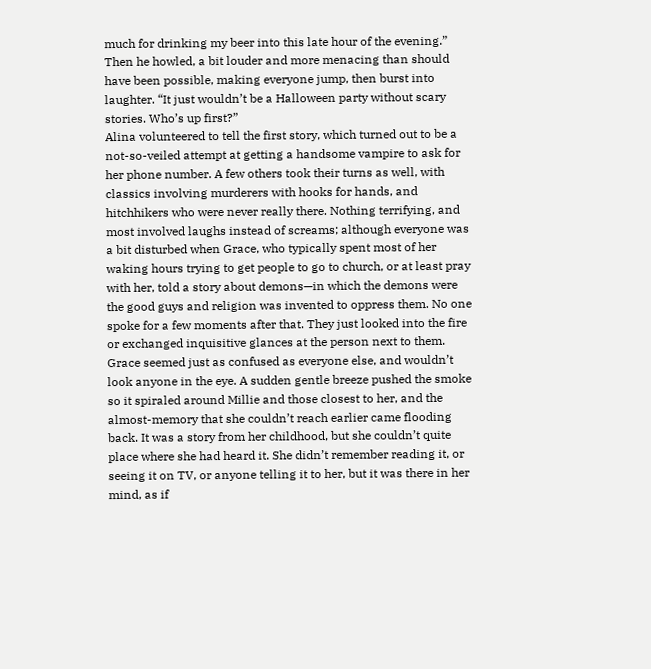much for drinking my beer into this late hour of the evening.” Then he howled, a bit louder and more menacing than should have been possible, making everyone jump, then burst into laughter. “It just wouldn’t be a Halloween party without scary stories. Who’s up first?”
Alina volunteered to tell the first story, which turned out to be a not-so-veiled attempt at getting a handsome vampire to ask for her phone number. A few others took their turns as well, with classics involving murderers with hooks for hands, and hitchhikers who were never really there. Nothing terrifying, and most involved laughs instead of screams; although everyone was a bit disturbed when Grace, who typically spent most of her waking hours trying to get people to go to church, or at least pray with her, told a story about demons—in which the demons were the good guys and religion was invented to oppress them. No one spoke for a few moments after that. They just looked into the fire or exchanged inquisitive glances at the person next to them. Grace seemed just as confused as everyone else, and wouldn’t look anyone in the eye. A sudden gentle breeze pushed the smoke so it spiraled around Millie and those closest to her, and the almost-memory that she couldn’t reach earlier came flooding back. It was a story from her childhood, but she couldn’t quite place where she had heard it. She didn’t remember reading it, or seeing it on TV, or anyone telling it to her, but it was there in her mind, as if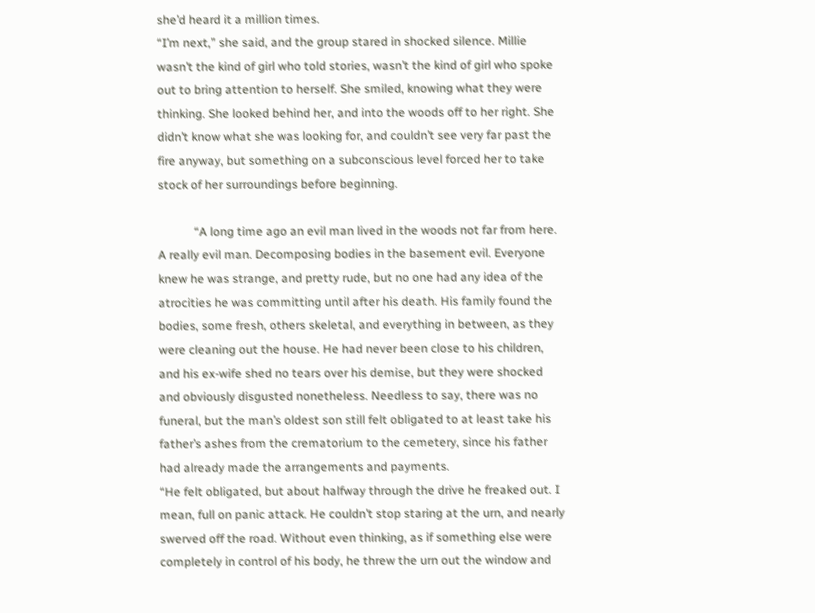she’d heard it a million times.
“I’m next,” she said, and the group stared in shocked silence. Millie wasn’t the kind of girl who told stories, wasn’t the kind of girl who spoke out to bring attention to herself. She smiled, knowing what they were thinking. She looked behind her, and into the woods off to her right. She didn’t know what she was looking for, and couldn’t see very far past the fire anyway, but something on a subconscious level forced her to take stock of her surroundings before beginning.

            “A long time ago an evil man lived in the woods not far from here. A really evil man. Decomposing bodies in the basement evil. Everyone knew he was strange, and pretty rude, but no one had any idea of the atrocities he was committing until after his death. His family found the bodies, some fresh, others skeletal, and everything in between, as they were cleaning out the house. He had never been close to his children, and his ex-wife shed no tears over his demise, but they were shocked and obviously disgusted nonetheless. Needless to say, there was no funeral, but the man’s oldest son still felt obligated to at least take his father’s ashes from the crematorium to the cemetery, since his father had already made the arrangements and payments.
“He felt obligated, but about halfway through the drive he freaked out. I mean, full on panic attack. He couldn’t stop staring at the urn, and nearly swerved off the road. Without even thinking, as if something else were completely in control of his body, he threw the urn out the window and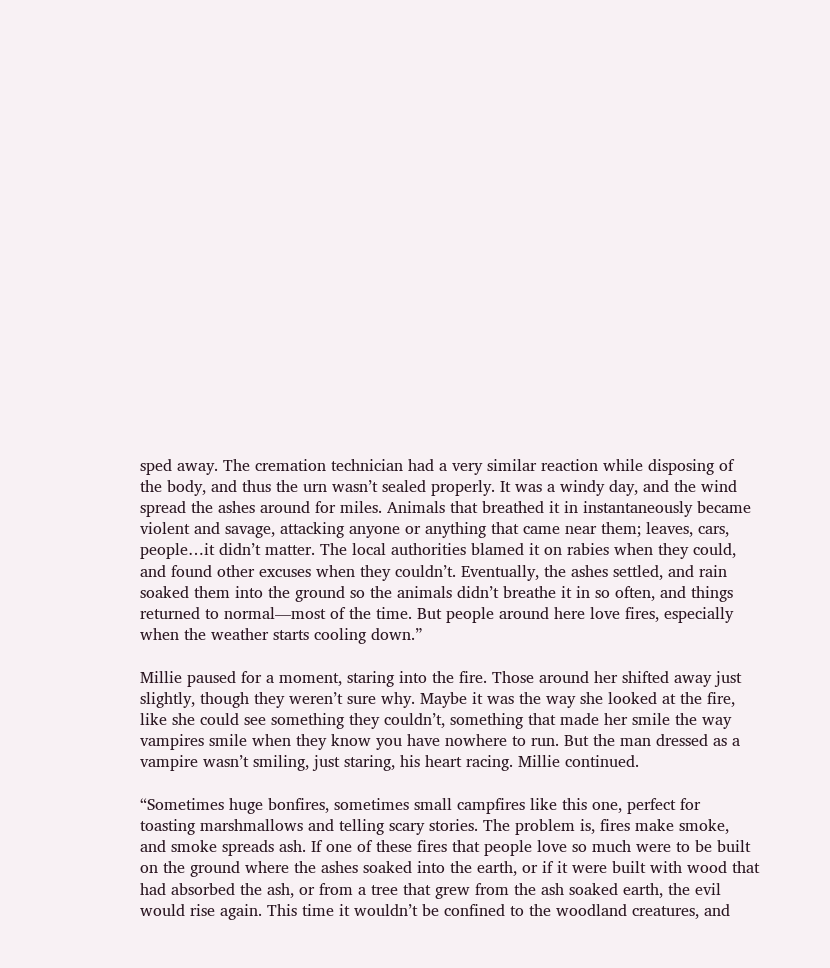sped away. The cremation technician had a very similar reaction while disposing of the body, and thus the urn wasn’t sealed properly. It was a windy day, and the wind spread the ashes around for miles. Animals that breathed it in instantaneously became violent and savage, attacking anyone or anything that came near them; leaves, cars, people…it didn’t matter. The local authorities blamed it on rabies when they could, and found other excuses when they couldn’t. Eventually, the ashes settled, and rain soaked them into the ground so the animals didn’t breathe it in so often, and things returned to normal—most of the time. But people around here love fires, especially when the weather starts cooling down.”

Millie paused for a moment, staring into the fire. Those around her shifted away just slightly, though they weren’t sure why. Maybe it was the way she looked at the fire, like she could see something they couldn’t, something that made her smile the way vampires smile when they know you have nowhere to run. But the man dressed as a vampire wasn’t smiling, just staring, his heart racing. Millie continued.

“Sometimes huge bonfires, sometimes small campfires like this one, perfect for toasting marshmallows and telling scary stories. The problem is, fires make smoke, and smoke spreads ash. If one of these fires that people love so much were to be built on the ground where the ashes soaked into the earth, or if it were built with wood that had absorbed the ash, or from a tree that grew from the ash soaked earth, the evil would rise again. This time it wouldn’t be confined to the woodland creatures, and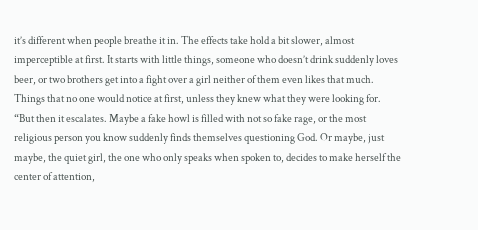it’s different when people breathe it in. The effects take hold a bit slower, almost imperceptible at first. It starts with little things, someone who doesn’t drink suddenly loves beer, or two brothers get into a fight over a girl neither of them even likes that much. Things that no one would notice at first, unless they knew what they were looking for.
“But then it escalates. Maybe a fake howl is filled with not so fake rage, or the most religious person you know suddenly finds themselves questioning God. Or maybe, just maybe, the quiet girl, the one who only speaks when spoken to, decides to make herself the center of attention,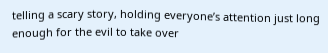telling a scary story, holding everyone’s attention just long enough for the evil to take over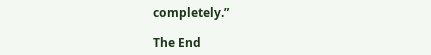completely.”

The End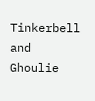Tinkerbell and Ghoulie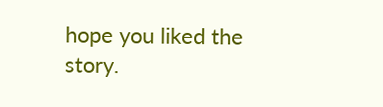hope you liked the story.